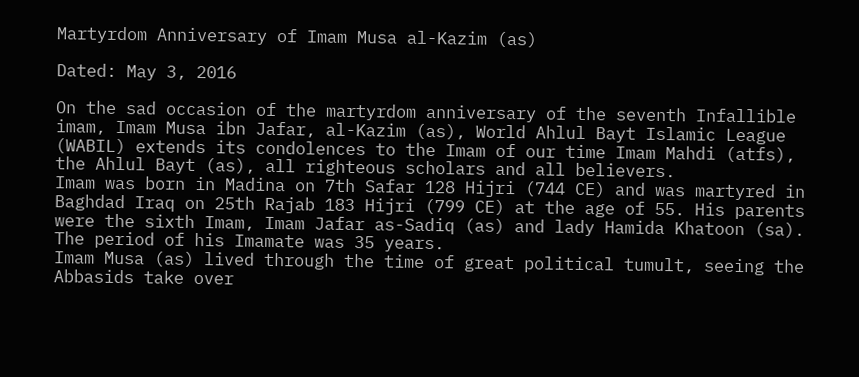Martyrdom Anniversary of Imam Musa al-Kazim (as)

Dated: May 3, 2016

On the sad occasion of the martyrdom anniversary of the seventh Infallible imam, Imam Musa ibn Jafar, al-Kazim (as), World Ahlul Bayt Islamic League (WABIL) extends its condolences to the Imam of our time Imam Mahdi (atfs), the Ahlul Bayt (as), all righteous scholars and all believers.
Imam was born in Madina on 7th Safar 128 Hijri (744 CE) and was martyred in Baghdad Iraq on 25th Rajab 183 Hijri (799 CE) at the age of 55. His parents were the sixth Imam, Imam Jafar as-Sadiq (as) and lady Hamida Khatoon (sa). The period of his Imamate was 35 years.
Imam Musa (as) lived through the time of great political tumult, seeing the Abbasids take over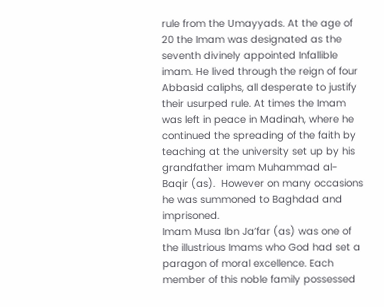rule from the Umayyads. At the age of 20 the Imam was designated as the seventh divinely appointed Infallible imam. He lived through the reign of four Abbasid caliphs, all desperate to justify their usurped rule. At times the Imam was left in peace in Madinah, where he continued the spreading of the faith by teaching at the university set up by his grandfather imam Muhammad al-Baqir (as).  However on many occasions he was summoned to Baghdad and imprisoned.
Imam Musa Ibn Ja’far (as) was one of the illustrious Imams who God had set a paragon of moral excellence. Each member of this noble family possessed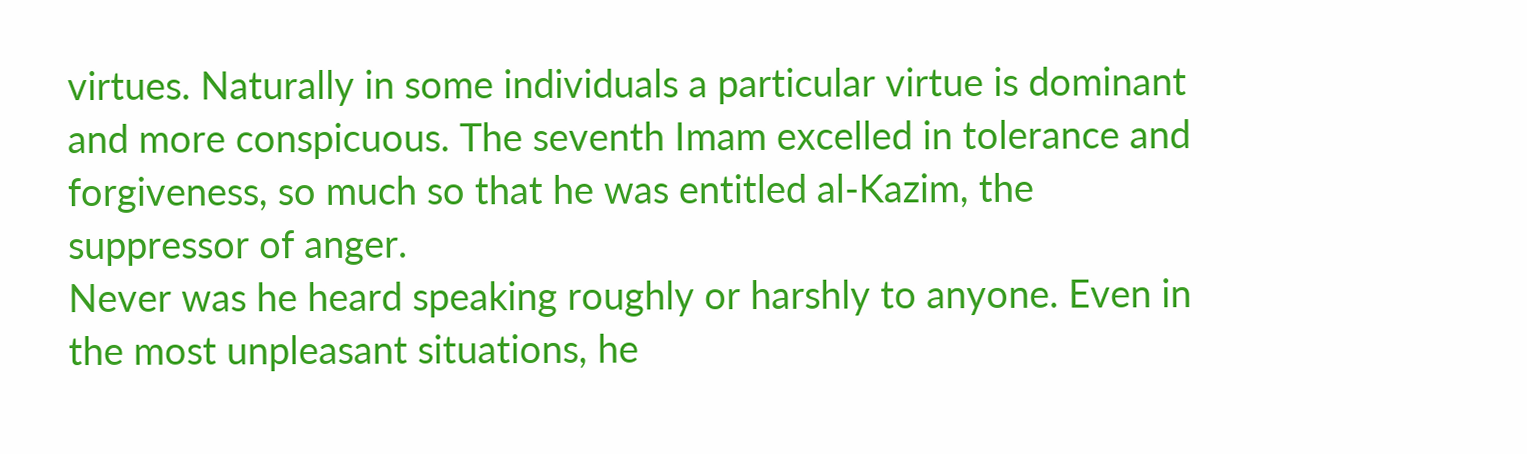virtues. Naturally in some individuals a particular virtue is dominant and more conspicuous. The seventh Imam excelled in tolerance and forgiveness, so much so that he was entitled al-Kazim, the suppressor of anger.
Never was he heard speaking roughly or harshly to anyone. Even in the most unpleasant situations, he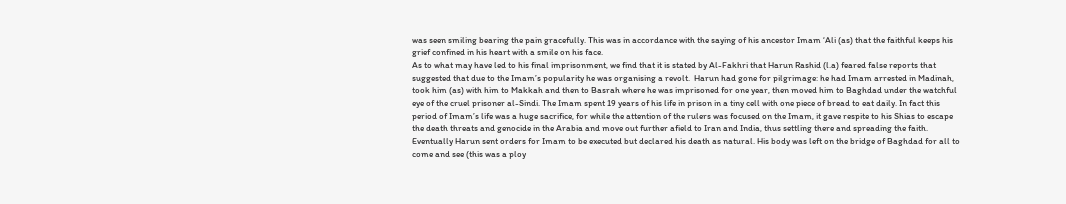was seen smiling bearing the pain gracefully. This was in accordance with the saying of his ancestor Imam ‘Ali (as) that the faithful keeps his grief confined in his heart with a smile on his face.
As to what may have led to his final imprisonment, we find that it is stated by Al-Fakhri that Harun Rashid (l.a) feared false reports that suggested that due to the Imam’s popularity he was organising a revolt.  Harun had gone for pilgrimage: he had Imam arrested in Madinah, took him (as) with him to Makkah and then to Basrah where he was imprisoned for one year, then moved him to Baghdad under the watchful eye of the cruel prisoner al-Sindi. The Imam spent 19 years of his life in prison in a tiny cell with one piece of bread to eat daily. In fact this period of Imam’s life was a huge sacrifice, for while the attention of the rulers was focused on the Imam, it gave respite to his Shias to escape the death threats and genocide in the Arabia and move out further afield to Iran and India, thus settling there and spreading the faith.
Eventually Harun sent orders for Imam to be executed but declared his death as natural. His body was left on the bridge of Baghdad for all to come and see (this was a ploy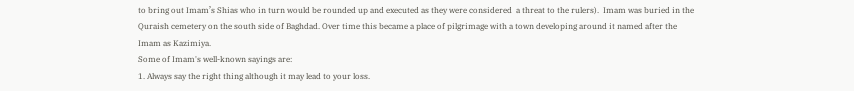to bring out Imam’s Shias who in turn would be rounded up and executed as they were considered  a threat to the rulers).  Imam was buried in the Quraish cemetery on the south side of Baghdad. Over time this became a place of pilgrimage with a town developing around it named after the Imam as Kazimiya.
Some of Imam's well-known sayings are:
1. Always say the right thing although it may lead to your loss.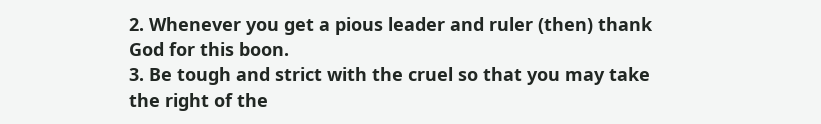2. Whenever you get a pious leader and ruler (then) thank God for this boon.
3. Be tough and strict with the cruel so that you may take the right of the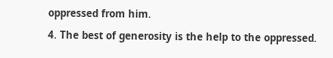oppressed from him.
4. The best of generosity is the help to the oppressed.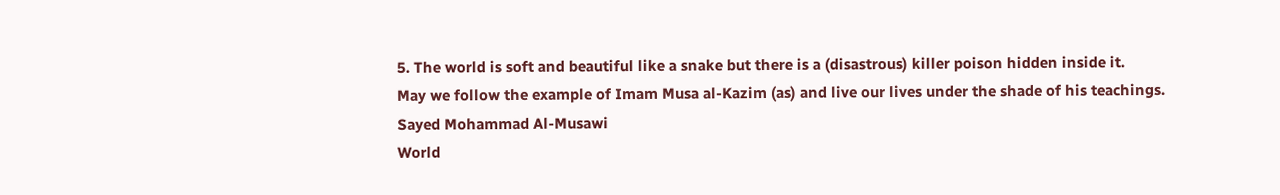5. The world is soft and beautiful like a snake but there is a (disastrous) killer poison hidden inside it.
May we follow the example of Imam Musa al-Kazim (as) and live our lives under the shade of his teachings.
Sayed Mohammad Al-Musawi
World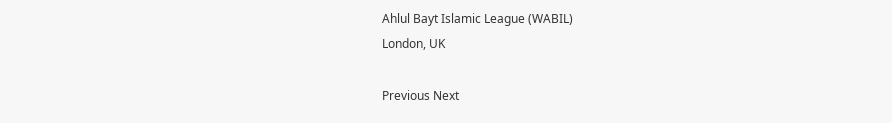Ahlul Bayt Islamic League (WABIL)
London, UK

Previous Next